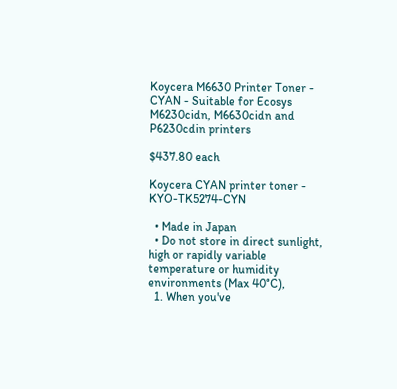Koycera M6630 Printer Toner - CYAN - Suitable for Ecosys M6230cidn, M6630cidn and P6230cdin printers

$437.80 each

Koycera CYAN printer toner - KYO-TK5274-CYN

  • Made in Japan
  • Do not store in direct sunlight, high or rapidly variable temperature or humidity environments (Max 40°C),
  1. When you've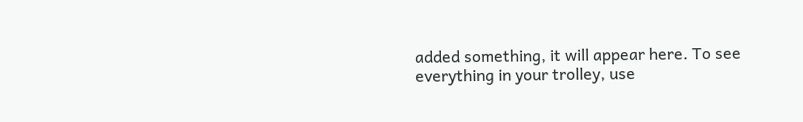added something, it will appear here. To see everything in your trolley, use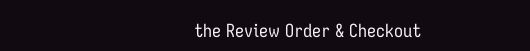the Review Order & Checkout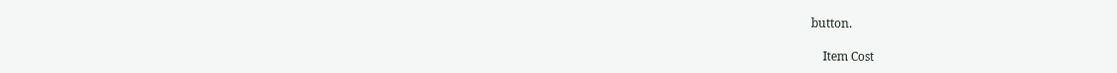button.

    Item Cost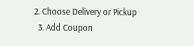2. Choose Delivery or Pickup
  3. Add Coupon